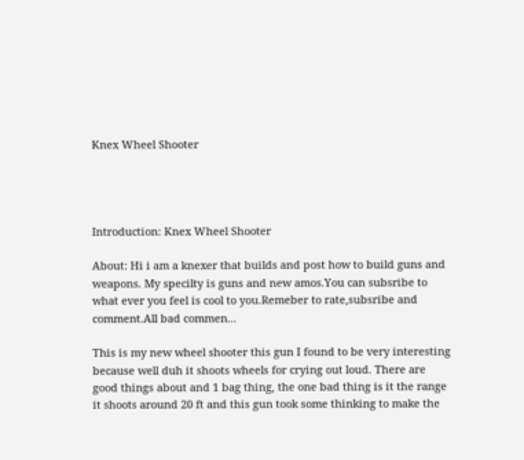Knex Wheel Shooter




Introduction: Knex Wheel Shooter

About: Hi i am a knexer that builds and post how to build guns and weapons. My specilty is guns and new amos.You can subsribe to what ever you feel is cool to you.Remeber to rate,subsribe and comment.All bad commen...

This is my new wheel shooter this gun I found to be very interesting because well duh it shoots wheels for crying out loud. There are good things about and 1 bag thing, the one bad thing is it the range it shoots around 20 ft and this gun took some thinking to make the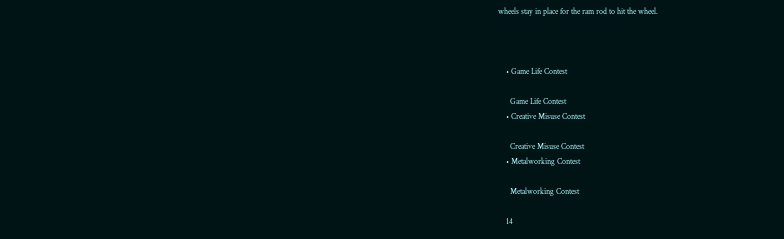wheels stay in place for the ram rod to hit the wheel.



    • Game Life Contest

      Game Life Contest
    • Creative Misuse Contest

      Creative Misuse Contest
    • Metalworking Contest

      Metalworking Contest

    14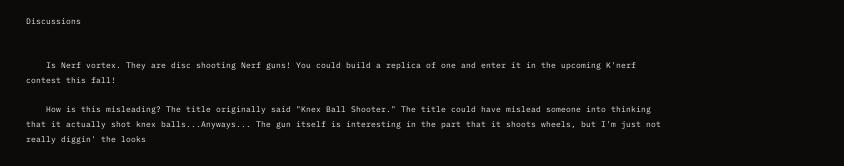Discussions


    Is Nerf vortex. They are disc shooting Nerf guns! You could build a replica of one and enter it in the upcoming K'nerf contest this fall!

    How is this misleading? The title originally said "Knex Ball Shooter." The title could have mislead someone into thinking that it actually shot knex balls...Anyways... The gun itself is interesting in the part that it shoots wheels, but I'm just not really diggin' the looks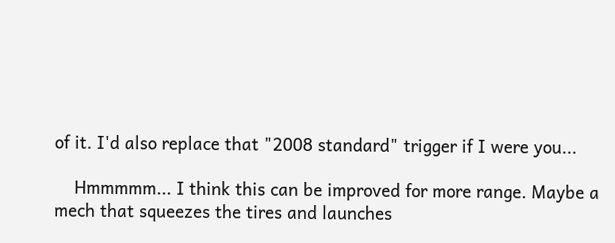of it. I'd also replace that "2008 standard" trigger if I were you...

    Hmmmmm... I think this can be improved for more range. Maybe a mech that squeezes the tires and launches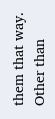them that way. Other than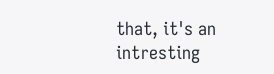that, it's an intresting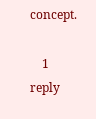concept.

    1 reply